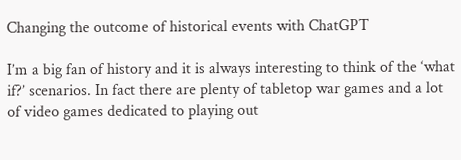Changing the outcome of historical events with ChatGPT

I’m a big fan of history and it is always interesting to think of the ‘what if?’ scenarios. In fact there are plenty of tabletop war games and a lot of video games dedicated to playing out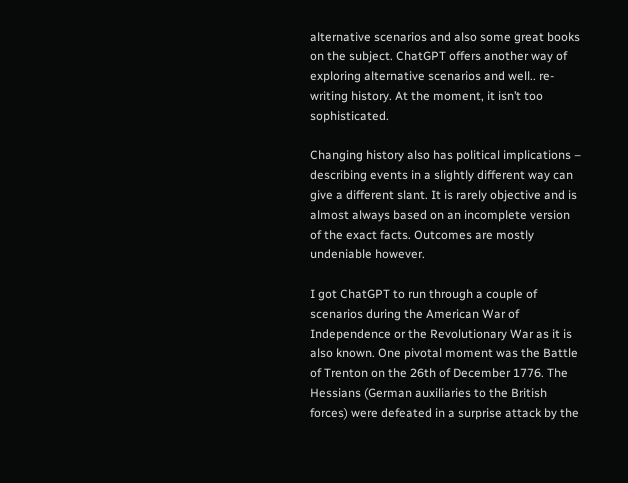alternative scenarios and also some great books on the subject. ChatGPT offers another way of exploring alternative scenarios and well.. re-writing history. At the moment, it isn’t too sophisticated.

Changing history also has political implications – describing events in a slightly different way can give a different slant. It is rarely objective and is almost always based on an incomplete version of the exact facts. Outcomes are mostly undeniable however.

I got ChatGPT to run through a couple of scenarios during the American War of Independence or the Revolutionary War as it is also known. One pivotal moment was the Battle of Trenton on the 26th of December 1776. The Hessians (German auxiliaries to the British forces) were defeated in a surprise attack by the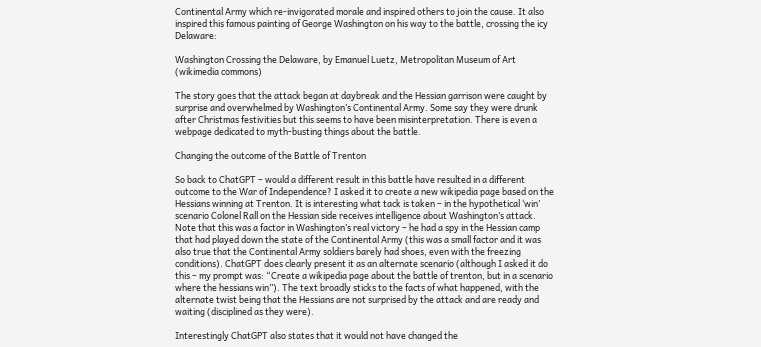Continental Army which re-invigorated morale and inspired others to join the cause. It also inspired this famous painting of George Washington on his way to the battle, crossing the icy Delaware:

Washington Crossing the Delaware, by Emanuel Luetz, Metropolitan Museum of Art (wikimedia commons)

The story goes that the attack began at daybreak and the Hessian garrison were caught by surprise and overwhelmed by Washington’s Continental Army. Some say they were drunk after Christmas festivities but this seems to have been misinterpretation. There is even a webpage dedicated to myth-busting things about the battle.

Changing the outcome of the Battle of Trenton

So back to ChatGPT – would a different result in this battle have resulted in a different outcome to the War of Independence? I asked it to create a new wikipedia page based on the Hessians winning at Trenton. It is interesting what tack is taken – in the hypothetical ‘win’ scenario Colonel Rall on the Hessian side receives intelligence about Washington’s attack. Note that this was a factor in Washington’s real victory – he had a spy in the Hessian camp that had played down the state of the Continental Army (this was a small factor and it was also true that the Continental Army soldiers barely had shoes, even with the freezing conditions). ChatGPT does clearly present it as an alternate scenario (although I asked it do this – my prompt was: “Create a wikipedia page about the battle of trenton, but in a scenario where the hessians win”). The text broadly sticks to the facts of what happened, with the alternate twist being that the Hessians are not surprised by the attack and are ready and waiting (disciplined as they were).

Interestingly ChatGPT also states that it would not have changed the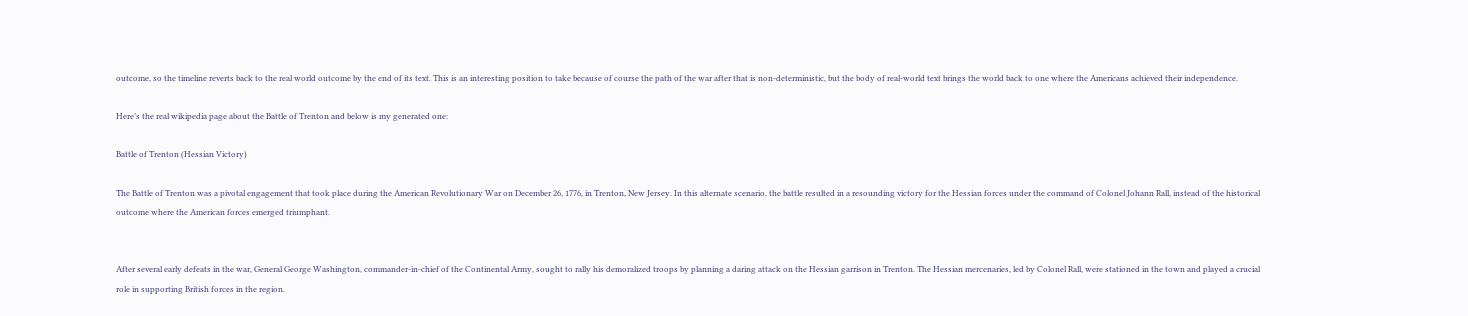outcome, so the timeline reverts back to the real world outcome by the end of its text. This is an interesting position to take because of course the path of the war after that is non-deterministic, but the body of real-world text brings the world back to one where the Americans achieved their independence.

Here’s the real wikipedia page about the Battle of Trenton and below is my generated one:

Battle of Trenton (Hessian Victory)

The Battle of Trenton was a pivotal engagement that took place during the American Revolutionary War on December 26, 1776, in Trenton, New Jersey. In this alternate scenario, the battle resulted in a resounding victory for the Hessian forces under the command of Colonel Johann Rall, instead of the historical outcome where the American forces emerged triumphant.


After several early defeats in the war, General George Washington, commander-in-chief of the Continental Army, sought to rally his demoralized troops by planning a daring attack on the Hessian garrison in Trenton. The Hessian mercenaries, led by Colonel Rall, were stationed in the town and played a crucial role in supporting British forces in the region.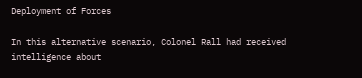Deployment of Forces

In this alternative scenario, Colonel Rall had received intelligence about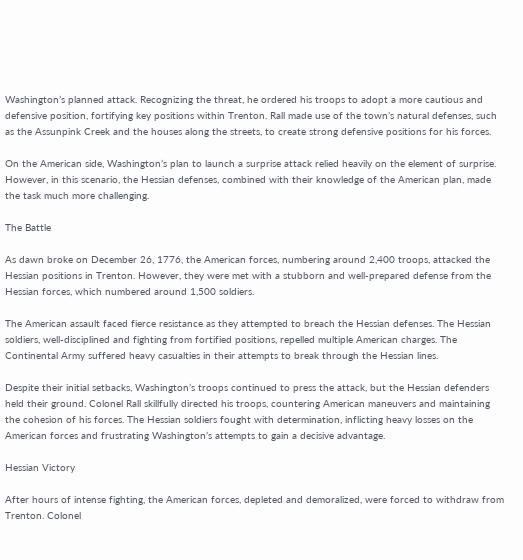Washington’s planned attack. Recognizing the threat, he ordered his troops to adopt a more cautious and defensive position, fortifying key positions within Trenton. Rall made use of the town’s natural defenses, such as the Assunpink Creek and the houses along the streets, to create strong defensive positions for his forces.

On the American side, Washington’s plan to launch a surprise attack relied heavily on the element of surprise. However, in this scenario, the Hessian defenses, combined with their knowledge of the American plan, made the task much more challenging.

The Battle

As dawn broke on December 26, 1776, the American forces, numbering around 2,400 troops, attacked the Hessian positions in Trenton. However, they were met with a stubborn and well-prepared defense from the Hessian forces, which numbered around 1,500 soldiers.

The American assault faced fierce resistance as they attempted to breach the Hessian defenses. The Hessian soldiers, well-disciplined and fighting from fortified positions, repelled multiple American charges. The Continental Army suffered heavy casualties in their attempts to break through the Hessian lines.

Despite their initial setbacks, Washington’s troops continued to press the attack, but the Hessian defenders held their ground. Colonel Rall skillfully directed his troops, countering American maneuvers and maintaining the cohesion of his forces. The Hessian soldiers fought with determination, inflicting heavy losses on the American forces and frustrating Washington’s attempts to gain a decisive advantage.

Hessian Victory

After hours of intense fighting, the American forces, depleted and demoralized, were forced to withdraw from Trenton. Colonel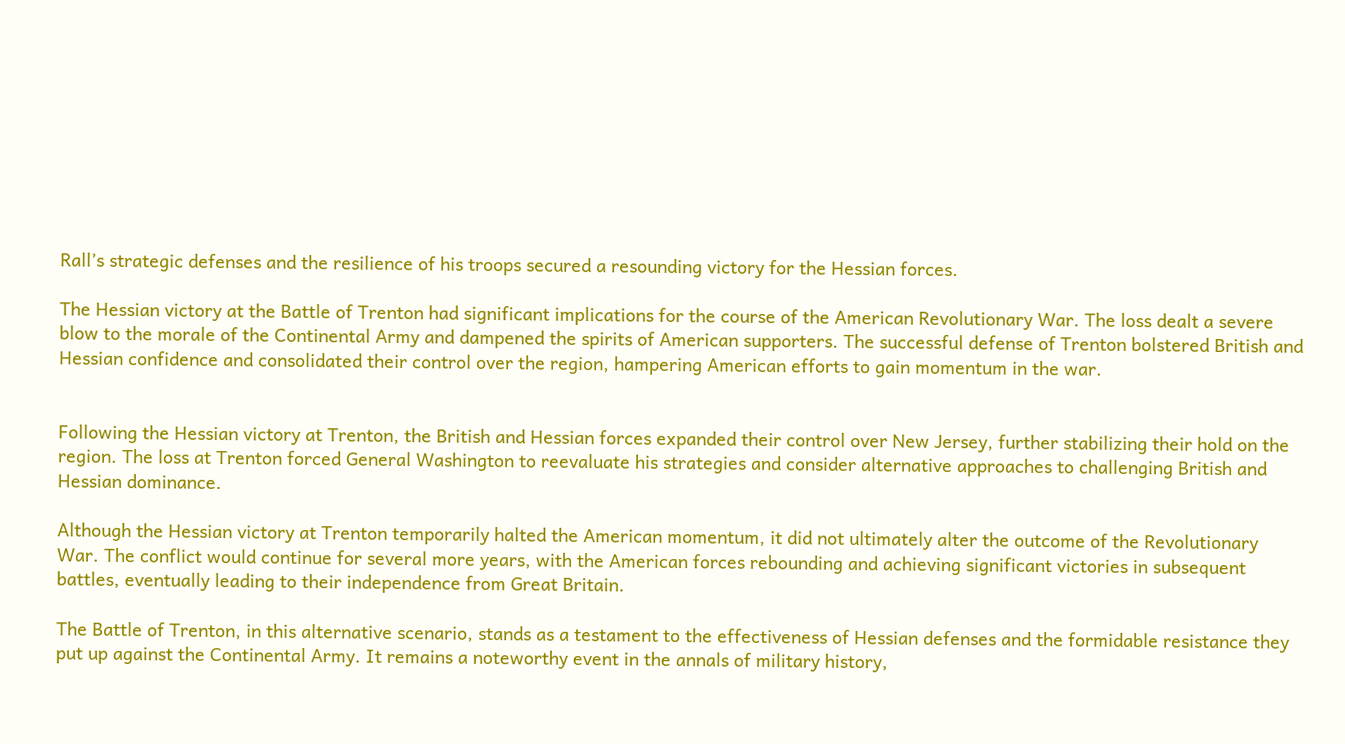Rall’s strategic defenses and the resilience of his troops secured a resounding victory for the Hessian forces.

The Hessian victory at the Battle of Trenton had significant implications for the course of the American Revolutionary War. The loss dealt a severe blow to the morale of the Continental Army and dampened the spirits of American supporters. The successful defense of Trenton bolstered British and Hessian confidence and consolidated their control over the region, hampering American efforts to gain momentum in the war.


Following the Hessian victory at Trenton, the British and Hessian forces expanded their control over New Jersey, further stabilizing their hold on the region. The loss at Trenton forced General Washington to reevaluate his strategies and consider alternative approaches to challenging British and Hessian dominance.

Although the Hessian victory at Trenton temporarily halted the American momentum, it did not ultimately alter the outcome of the Revolutionary War. The conflict would continue for several more years, with the American forces rebounding and achieving significant victories in subsequent battles, eventually leading to their independence from Great Britain.

The Battle of Trenton, in this alternative scenario, stands as a testament to the effectiveness of Hessian defenses and the formidable resistance they put up against the Continental Army. It remains a noteworthy event in the annals of military history,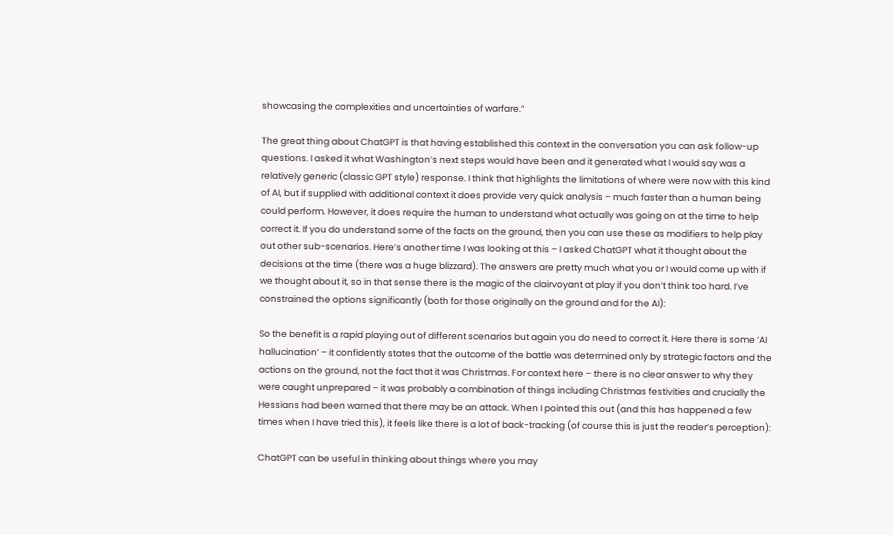showcasing the complexities and uncertainties of warfare.”

The great thing about ChatGPT is that having established this context in the conversation you can ask follow-up questions. I asked it what Washington’s next steps would have been and it generated what I would say was a relatively generic (classic GPT style) response. I think that highlights the limitations of where were now with this kind of AI, but if supplied with additional context it does provide very quick analysis – much faster than a human being could perform. However, it does require the human to understand what actually was going on at the time to help correct it. If you do understand some of the facts on the ground, then you can use these as modifiers to help play out other sub-scenarios. Here’s another time I was looking at this – I asked ChatGPT what it thought about the decisions at the time (there was a huge blizzard). The answers are pretty much what you or I would come up with if we thought about it, so in that sense there is the magic of the clairvoyant at play if you don’t think too hard. I’ve constrained the options significantly (both for those originally on the ground and for the AI):

So the benefit is a rapid playing out of different scenarios but again you do need to correct it. Here there is some ‘AI hallucination’ – it confidently states that the outcome of the battle was determined only by strategic factors and the actions on the ground, not the fact that it was Christmas. For context here – there is no clear answer to why they were caught unprepared – it was probably a combination of things including Christmas festivities and crucially the Hessians had been warned that there may be an attack. When I pointed this out (and this has happened a few times when I have tried this), it feels like there is a lot of back-tracking (of course this is just the reader’s perception):

ChatGPT can be useful in thinking about things where you may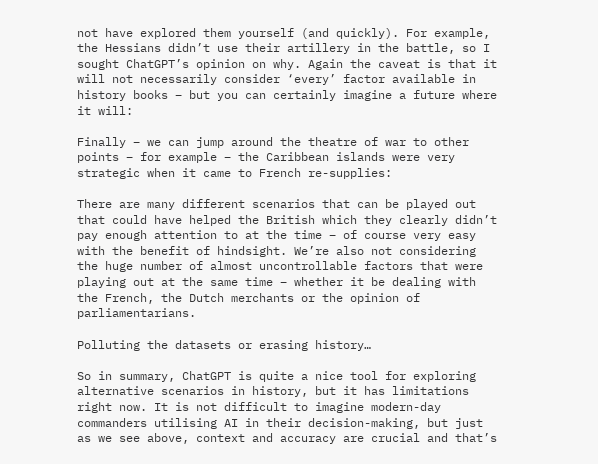not have explored them yourself (and quickly). For example, the Hessians didn’t use their artillery in the battle, so I sought ChatGPT’s opinion on why. Again the caveat is that it will not necessarily consider ‘every’ factor available in history books – but you can certainly imagine a future where it will:

Finally – we can jump around the theatre of war to other points – for example – the Caribbean islands were very strategic when it came to French re-supplies:

There are many different scenarios that can be played out that could have helped the British which they clearly didn’t pay enough attention to at the time – of course very easy with the benefit of hindsight. We’re also not considering the huge number of almost uncontrollable factors that were playing out at the same time – whether it be dealing with the French, the Dutch merchants or the opinion of parliamentarians.

Polluting the datasets or erasing history…

So in summary, ChatGPT is quite a nice tool for exploring alternative scenarios in history, but it has limitations right now. It is not difficult to imagine modern-day commanders utilising AI in their decision-making, but just as we see above, context and accuracy are crucial and that’s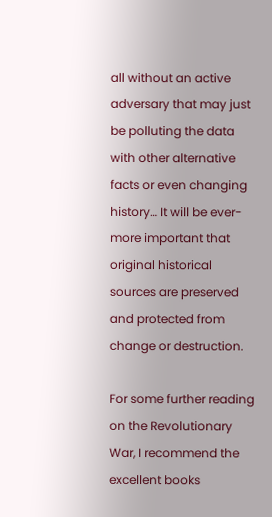all without an active adversary that may just be polluting the data with other alternative facts or even changing history… It will be ever-more important that original historical sources are preserved and protected from change or destruction.

For some further reading on the Revolutionary War, I recommend the excellent books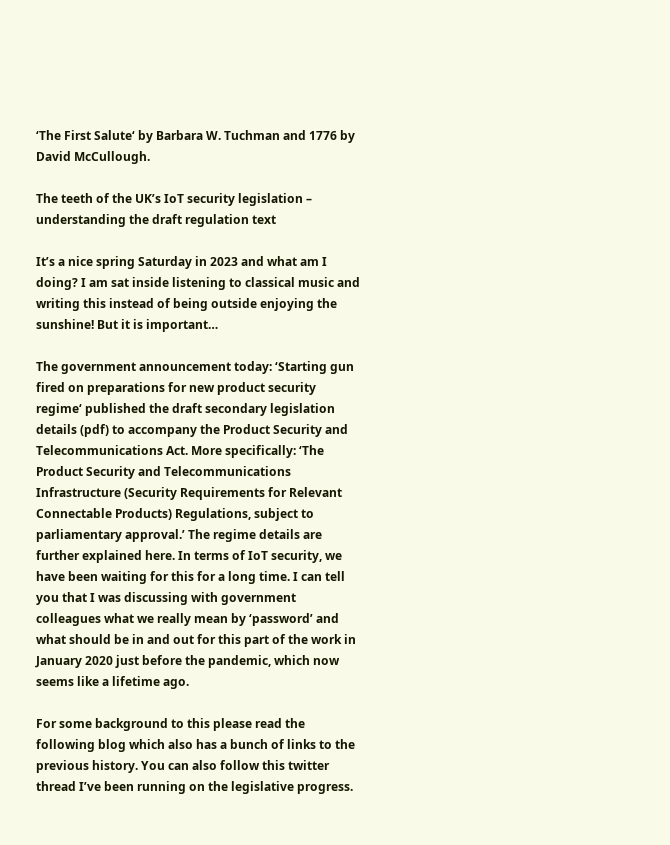‘The First Salute‘ by Barbara W. Tuchman and 1776 by David McCullough.

The teeth of the UK’s IoT security legislation – understanding the draft regulation text

It’s a nice spring Saturday in 2023 and what am I doing? I am sat inside listening to classical music and writing this instead of being outside enjoying the sunshine! But it is important…

The government announcement today: ‘Starting gun fired on preparations for new product security regime‘ published the draft secondary legislation details (pdf) to accompany the Product Security and Telecommunications Act. More specifically: ‘The Product Security and Telecommunications Infrastructure (Security Requirements for Relevant Connectable Products) Regulations, subject to parliamentary approval.’ The regime details are further explained here. In terms of IoT security, we have been waiting for this for a long time. I can tell you that I was discussing with government colleagues what we really mean by ‘password’ and what should be in and out for this part of the work in January 2020 just before the pandemic, which now seems like a lifetime ago.

For some background to this please read the following blog which also has a bunch of links to the previous history. You can also follow this twitter thread I’ve been running on the legislative progress.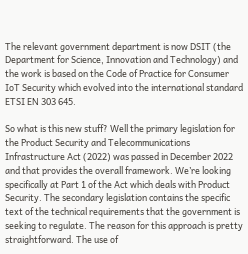The relevant government department is now DSIT (the Department for Science, Innovation and Technology) and the work is based on the Code of Practice for Consumer IoT Security which evolved into the international standard ETSI EN 303 645.

So what is this new stuff? Well the primary legislation for the Product Security and Telecommunications Infrastructure Act (2022) was passed in December 2022 and that provides the overall framework. We’re looking specifically at Part 1 of the Act which deals with Product Security. The secondary legislation contains the specific text of the technical requirements that the government is seeking to regulate. The reason for this approach is pretty straightforward. The use of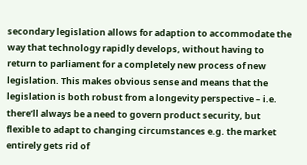secondary legislation allows for adaption to accommodate the way that technology rapidly develops, without having to return to parliament for a completely new process of new legislation. This makes obvious sense and means that the legislation is both robust from a longevity perspective – i.e. there’ll always be a need to govern product security, but flexible to adapt to changing circumstances e.g. the market entirely gets rid of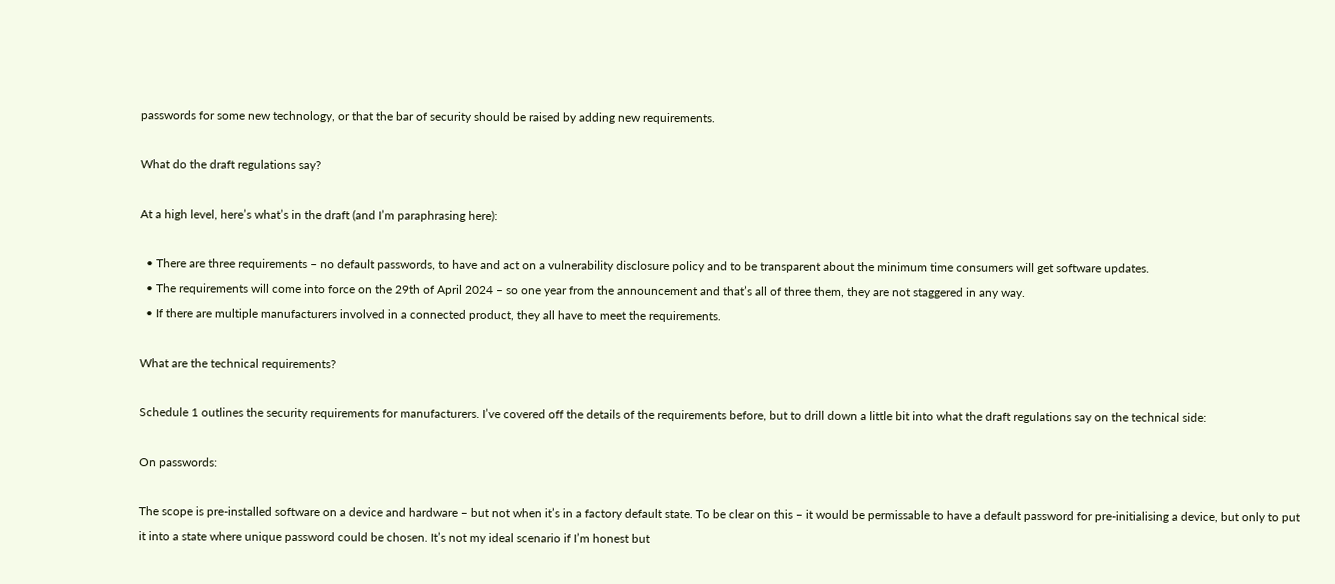passwords for some new technology, or that the bar of security should be raised by adding new requirements.

What do the draft regulations say?

At a high level, here’s what’s in the draft (and I’m paraphrasing here):

  • There are three requirements – no default passwords, to have and act on a vulnerability disclosure policy and to be transparent about the minimum time consumers will get software updates.
  • The requirements will come into force on the 29th of April 2024 – so one year from the announcement and that’s all of three them, they are not staggered in any way.
  • If there are multiple manufacturers involved in a connected product, they all have to meet the requirements.

What are the technical requirements?

Schedule 1 outlines the security requirements for manufacturers. I’ve covered off the details of the requirements before, but to drill down a little bit into what the draft regulations say on the technical side:

On passwords:

The scope is pre-installed software on a device and hardware – but not when it’s in a factory default state. To be clear on this – it would be permissable to have a default password for pre-initialising a device, but only to put it into a state where unique password could be chosen. It’s not my ideal scenario if I’m honest but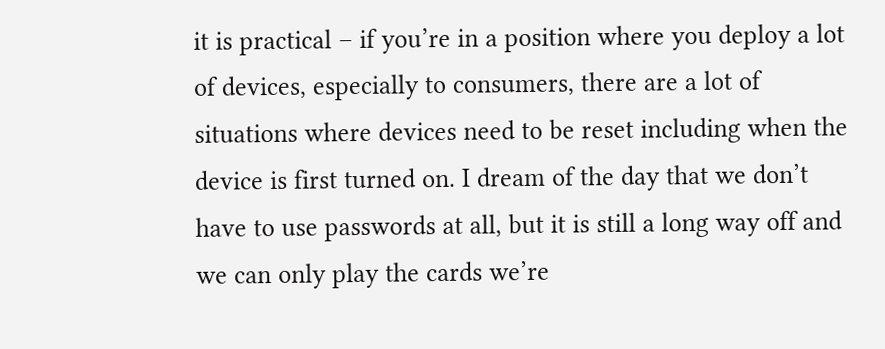it is practical – if you’re in a position where you deploy a lot of devices, especially to consumers, there are a lot of situations where devices need to be reset including when the device is first turned on. I dream of the day that we don’t have to use passwords at all, but it is still a long way off and we can only play the cards we’re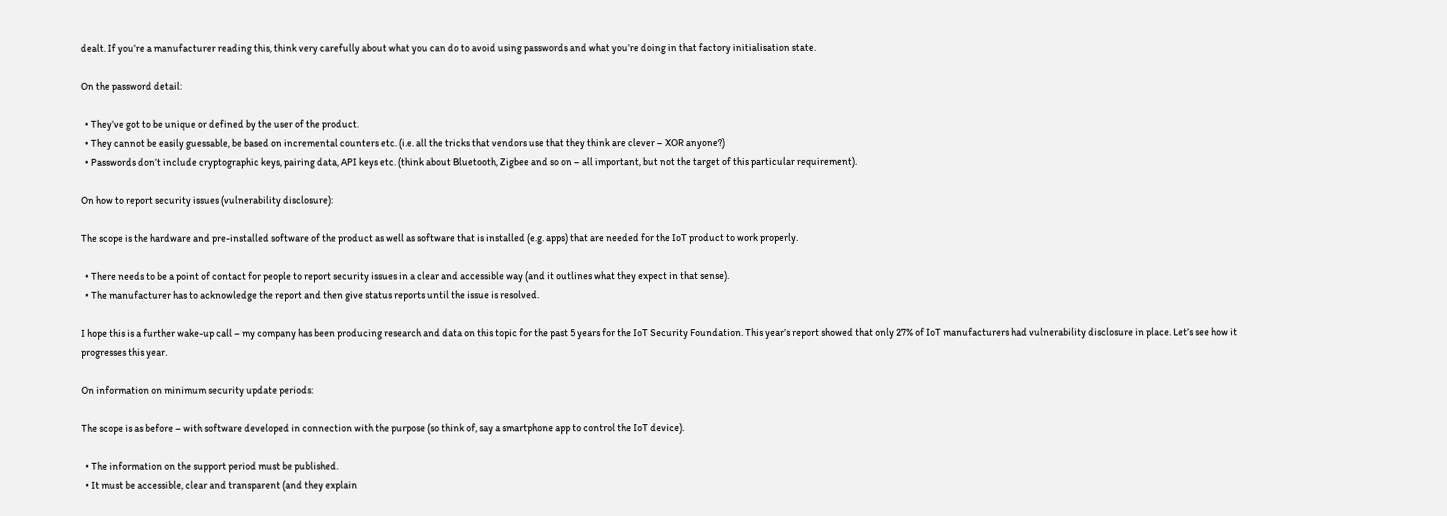dealt. If you’re a manufacturer reading this, think very carefully about what you can do to avoid using passwords and what you’re doing in that factory initialisation state.

On the password detail:

  • They’ve got to be unique or defined by the user of the product.
  • They cannot be easily guessable, be based on incremental counters etc. (i.e. all the tricks that vendors use that they think are clever – XOR anyone?)
  • Passwords don’t include cryptographic keys, pairing data, API keys etc. (think about Bluetooth, Zigbee and so on – all important, but not the target of this particular requirement).

On how to report security issues (vulnerability disclosure):

The scope is the hardware and pre-installed software of the product as well as software that is installed (e.g. apps) that are needed for the IoT product to work properly.

  • There needs to be a point of contact for people to report security issues in a clear and accessible way (and it outlines what they expect in that sense).
  • The manufacturer has to acknowledge the report and then give status reports until the issue is resolved.

I hope this is a further wake-up call – my company has been producing research and data on this topic for the past 5 years for the IoT Security Foundation. This year’s report showed that only 27% of IoT manufacturers had vulnerability disclosure in place. Let’s see how it progresses this year.

On information on minimum security update periods:

The scope is as before – with software developed in connection with the purpose (so think of, say a smartphone app to control the IoT device).

  • The information on the support period must be published.
  • It must be accessible, clear and transparent (and they explain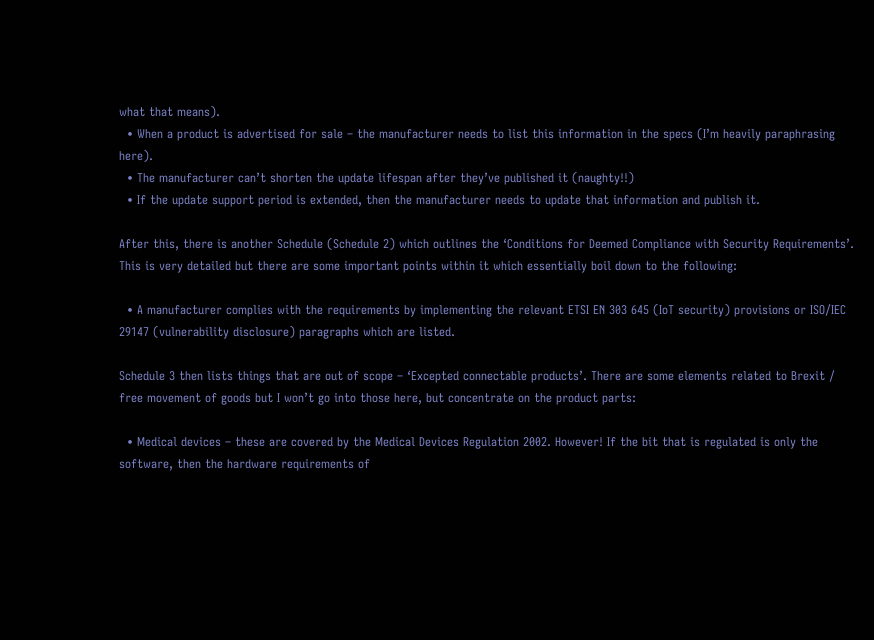what that means).
  • When a product is advertised for sale – the manufacturer needs to list this information in the specs (I’m heavily paraphrasing here).
  • The manufacturer can’t shorten the update lifespan after they’ve published it (naughty!!)
  • If the update support period is extended, then the manufacturer needs to update that information and publish it.

After this, there is another Schedule (Schedule 2) which outlines the ‘Conditions for Deemed Compliance with Security Requirements’. This is very detailed but there are some important points within it which essentially boil down to the following:

  • A manufacturer complies with the requirements by implementing the relevant ETSI EN 303 645 (IoT security) provisions or ISO/IEC 29147 (vulnerability disclosure) paragraphs which are listed.

Schedule 3 then lists things that are out of scope – ‘Excepted connectable products’. There are some elements related to Brexit / free movement of goods but I won’t go into those here, but concentrate on the product parts:

  • Medical devices – these are covered by the Medical Devices Regulation 2002. However! If the bit that is regulated is only the software, then the hardware requirements of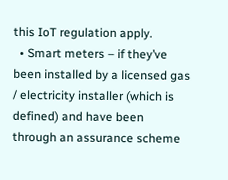this IoT regulation apply.
  • Smart meters – if they’ve been installed by a licensed gas / electricity installer (which is defined) and have been through an assurance scheme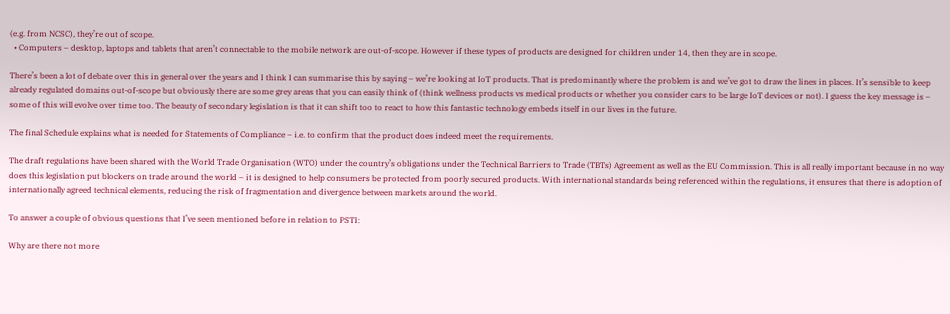(e.g. from NCSC), they’re out of scope.
  • Computers – desktop, laptops and tablets that aren’t connectable to the mobile network are out-of-scope. However if these types of products are designed for children under 14, then they are in scope.

There’s been a lot of debate over this in general over the years and I think I can summarise this by saying – we’re looking at IoT products. That is predominantly where the problem is and we’ve got to draw the lines in places. It’s sensible to keep already regulated domains out-of-scope but obviously there are some grey areas that you can easily think of (think wellness products vs medical products or whether you consider cars to be large IoT devices or not). I guess the key message is – some of this will evolve over time too. The beauty of secondary legislation is that it can shift too to react to how this fantastic technology embeds itself in our lives in the future.

The final Schedule explains what is needed for Statements of Compliance – i.e. to confirm that the product does indeed meet the requirements.

The draft regulations have been shared with the World Trade Organisation (WTO) under the country’s obligations under the Technical Barriers to Trade (TBTs) Agreement as well as the EU Commission. This is all really important because in no way does this legislation put blockers on trade around the world – it is designed to help consumers be protected from poorly secured products. With international standards being referenced within the regulations, it ensures that there is adoption of internationally agreed technical elements, reducing the risk of fragmentation and divergence between markets around the world.

To answer a couple of obvious questions that I’ve seen mentioned before in relation to PSTI:

Why are there not more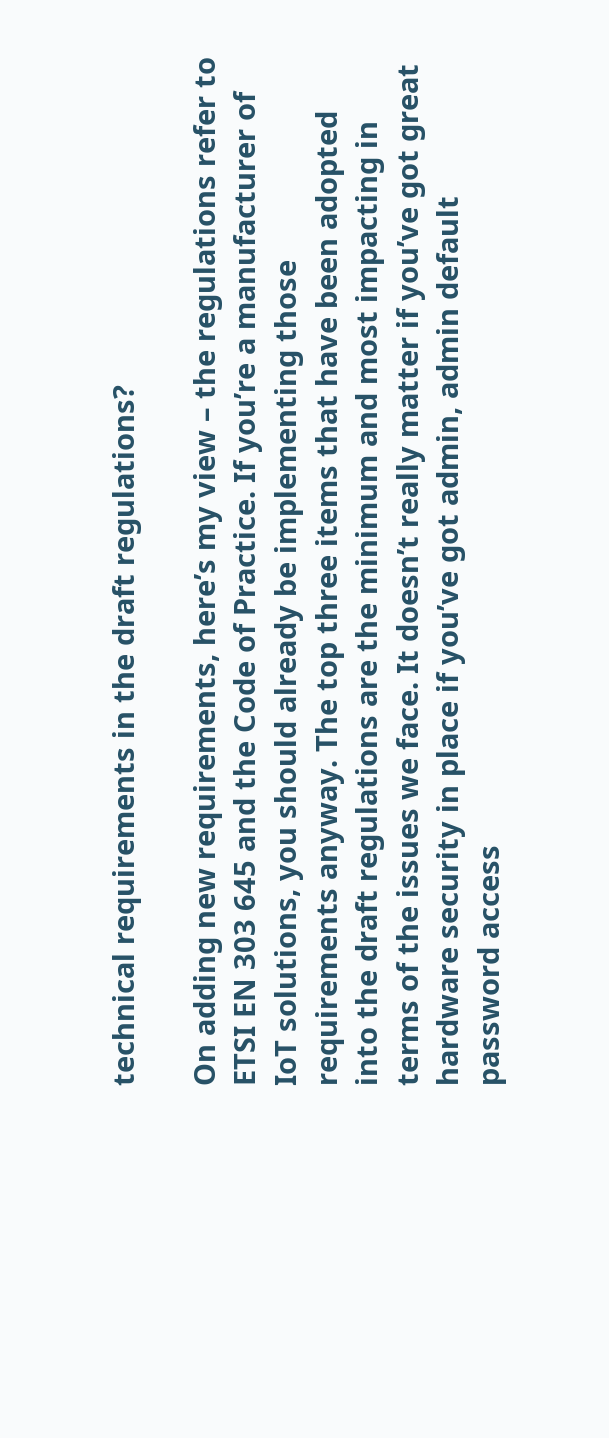technical requirements in the draft regulations?

On adding new requirements, here’s my view – the regulations refer to ETSI EN 303 645 and the Code of Practice. If you’re a manufacturer of IoT solutions, you should already be implementing those requirements anyway. The top three items that have been adopted into the draft regulations are the minimum and most impacting in terms of the issues we face. It doesn’t really matter if you’ve got great hardware security in place if you’ve got admin, admin default password access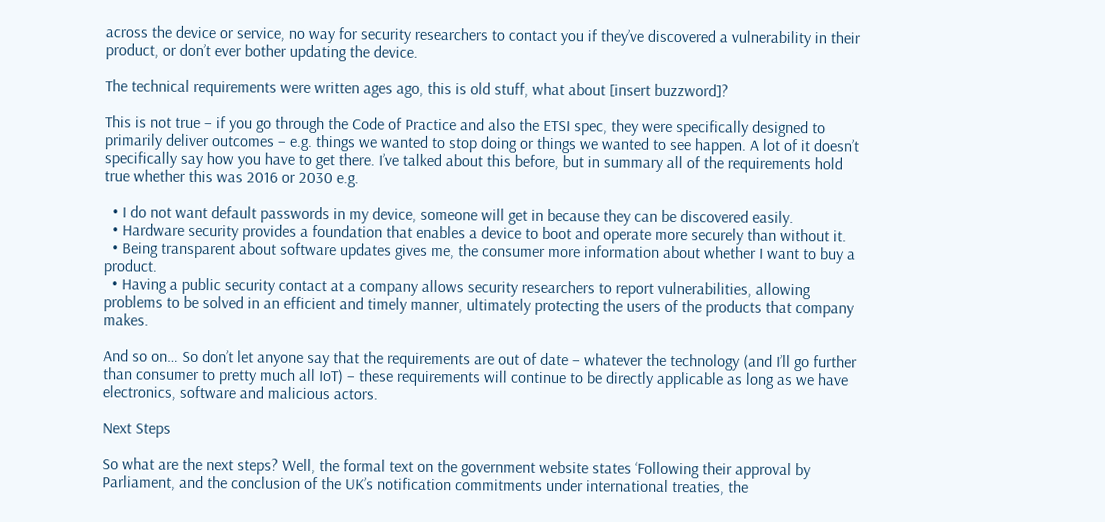across the device or service, no way for security researchers to contact you if they’ve discovered a vulnerability in their product, or don’t ever bother updating the device.

The technical requirements were written ages ago, this is old stuff, what about [insert buzzword]?

This is not true – if you go through the Code of Practice and also the ETSI spec, they were specifically designed to primarily deliver outcomes – e.g. things we wanted to stop doing or things we wanted to see happen. A lot of it doesn’t specifically say how you have to get there. I’ve talked about this before, but in summary all of the requirements hold true whether this was 2016 or 2030 e.g.

  • I do not want default passwords in my device, someone will get in because they can be discovered easily.
  • Hardware security provides a foundation that enables a device to boot and operate more securely than without it.
  • Being transparent about software updates gives me, the consumer more information about whether I want to buy a product.
  • Having a public security contact at a company allows security researchers to report vulnerabilities, allowing problems to be solved in an efficient and timely manner, ultimately protecting the users of the products that company makes.

And so on… So don’t let anyone say that the requirements are out of date – whatever the technology (and I’ll go further than consumer to pretty much all IoT) – these requirements will continue to be directly applicable as long as we have electronics, software and malicious actors.

Next Steps

So what are the next steps? Well, the formal text on the government website states ‘Following their approval by Parliament, and the conclusion of the UK’s notification commitments under international treaties, the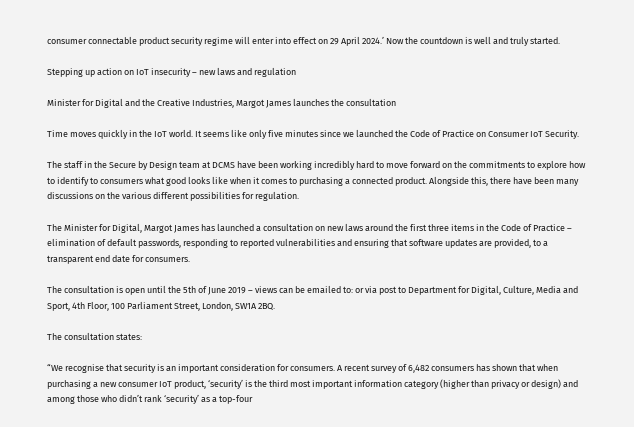consumer connectable product security regime will enter into effect on 29 April 2024.’ Now the countdown is well and truly started.

Stepping up action on IoT insecurity – new laws and regulation

Minister for Digital and the Creative Industries, Margot James launches the consultation

Time moves quickly in the IoT world. It seems like only five minutes since we launched the Code of Practice on Consumer IoT Security.

The staff in the Secure by Design team at DCMS have been working incredibly hard to move forward on the commitments to explore how to identify to consumers what good looks like when it comes to purchasing a connected product. Alongside this, there have been many discussions on the various different possibilities for regulation.

The Minister for Digital, Margot James has launched a consultation on new laws around the first three items in the Code of Practice – elimination of default passwords, responding to reported vulnerabilities and ensuring that software updates are provided, to a transparent end date for consumers.

The consultation is open until the 5th of June 2019 – views can be emailed to: or via post to Department for Digital, Culture, Media and Sport, 4th Floor, 100 Parliament Street, London, SW1A 2BQ.

The consultation states:

“We recognise that security is an important consideration for consumers. A recent survey of 6,482 consumers has shown that when purchasing a new consumer IoT product, ‘security’ is the third most important information category (higher than privacy or design) and among those who didn’t rank ‘security’ as a top-four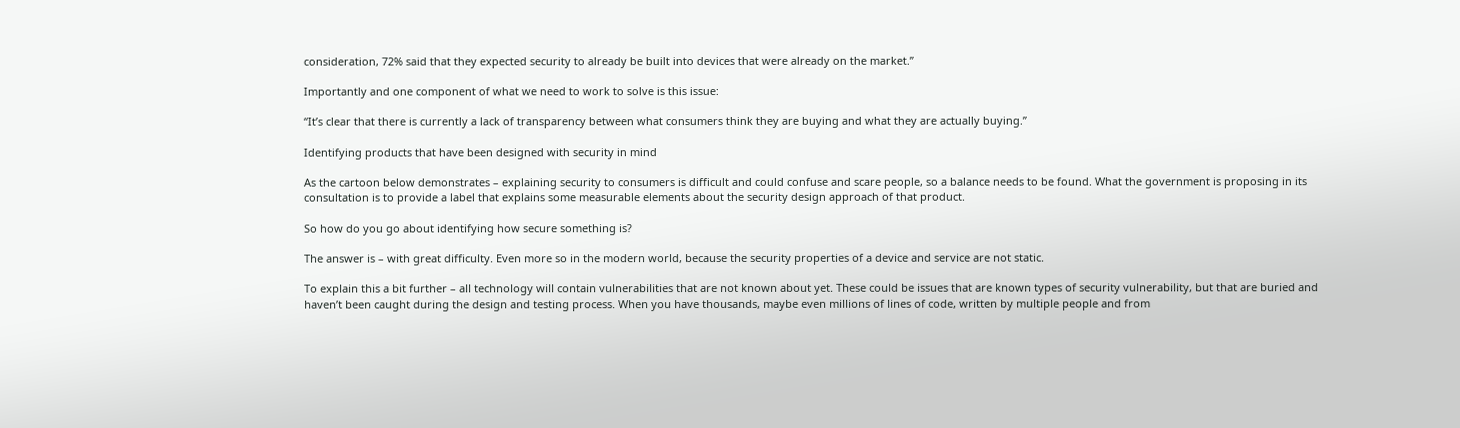consideration, 72% said that they expected security to already be built into devices that were already on the market.”

Importantly and one component of what we need to work to solve is this issue:

“It’s clear that there is currently a lack of transparency between what consumers think they are buying and what they are actually buying.”

Identifying products that have been designed with security in mind

As the cartoon below demonstrates – explaining security to consumers is difficult and could confuse and scare people, so a balance needs to be found. What the government is proposing in its consultation is to provide a label that explains some measurable elements about the security design approach of that product.

So how do you go about identifying how secure something is?

The answer is – with great difficulty. Even more so in the modern world, because the security properties of a device and service are not static.

To explain this a bit further – all technology will contain vulnerabilities that are not known about yet. These could be issues that are known types of security vulnerability, but that are buried and haven’t been caught during the design and testing process. When you have thousands, maybe even millions of lines of code, written by multiple people and from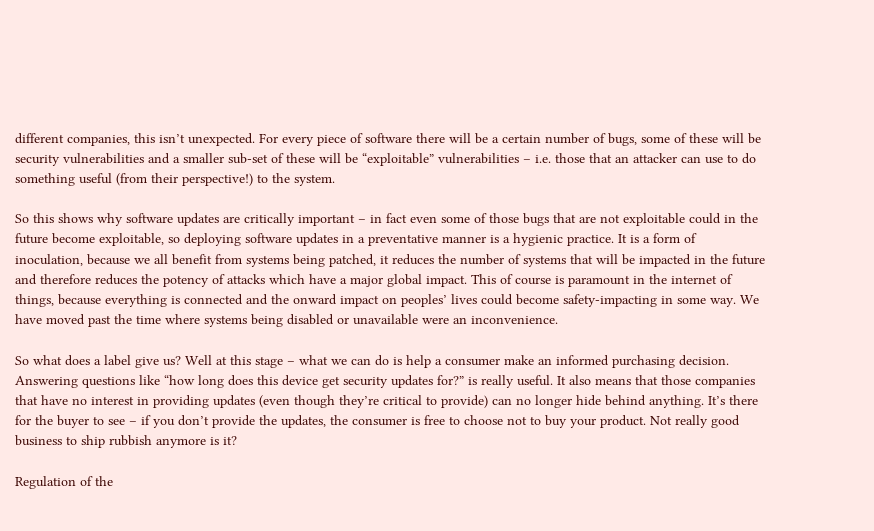different companies, this isn’t unexpected. For every piece of software there will be a certain number of bugs, some of these will be security vulnerabilities and a smaller sub-set of these will be “exploitable” vulnerabilities – i.e. those that an attacker can use to do something useful (from their perspective!) to the system.

So this shows why software updates are critically important – in fact even some of those bugs that are not exploitable could in the future become exploitable, so deploying software updates in a preventative manner is a hygienic practice. It is a form of inoculation, because we all benefit from systems being patched, it reduces the number of systems that will be impacted in the future and therefore reduces the potency of attacks which have a major global impact. This of course is paramount in the internet of things, because everything is connected and the onward impact on peoples’ lives could become safety-impacting in some way. We have moved past the time where systems being disabled or unavailable were an inconvenience.

So what does a label give us? Well at this stage – what we can do is help a consumer make an informed purchasing decision. Answering questions like “how long does this device get security updates for?” is really useful. It also means that those companies that have no interest in providing updates (even though they’re critical to provide) can no longer hide behind anything. It’s there for the buyer to see – if you don’t provide the updates, the consumer is free to choose not to buy your product. Not really good business to ship rubbish anymore is it?

Regulation of the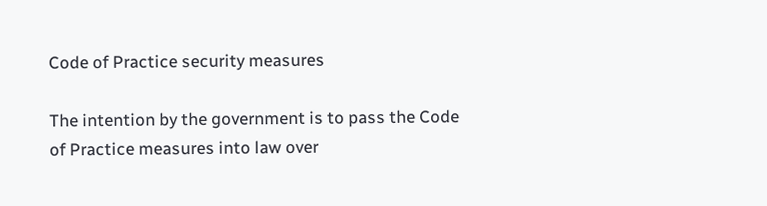Code of Practice security measures

The intention by the government is to pass the Code of Practice measures into law over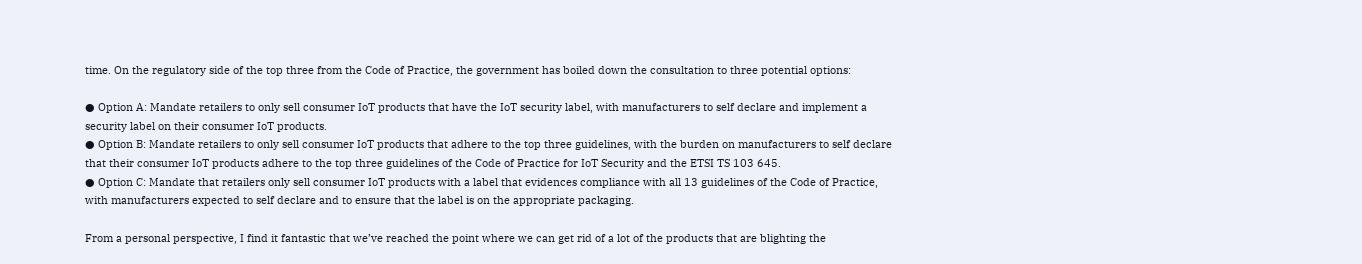time. On the regulatory side of the top three from the Code of Practice, the government has boiled down the consultation to three potential options:

● Option A: Mandate retailers to only sell consumer IoT products that have the IoT security label, with manufacturers to self declare and implement a security label on their consumer IoT products.
● Option B: Mandate retailers to only sell consumer IoT products that adhere to the top three guidelines, with the burden on manufacturers to self declare that their consumer IoT products adhere to the top three guidelines of the Code of Practice for IoT Security and the ETSI TS 103 645.
● Option C: Mandate that retailers only sell consumer IoT products with a label that evidences compliance with all 13 guidelines of the Code of Practice, with manufacturers expected to self declare and to ensure that the label is on the appropriate packaging.

From a personal perspective, I find it fantastic that we’ve reached the point where we can get rid of a lot of the products that are blighting the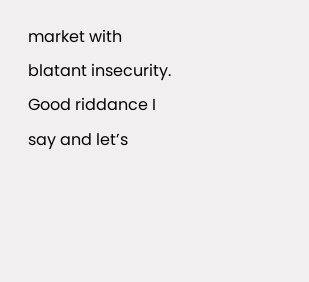market with blatant insecurity. Good riddance I say and let’s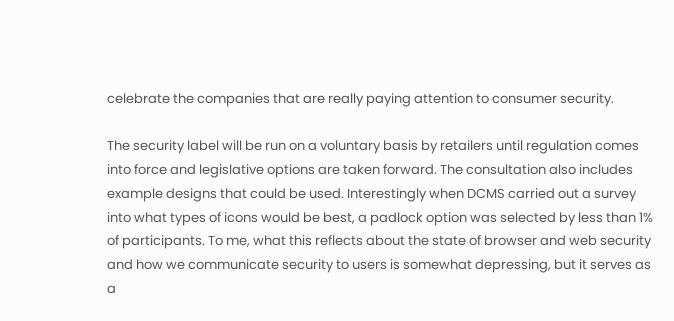celebrate the companies that are really paying attention to consumer security.

The security label will be run on a voluntary basis by retailers until regulation comes into force and legislative options are taken forward. The consultation also includes example designs that could be used. Interestingly when DCMS carried out a survey into what types of icons would be best, a padlock option was selected by less than 1% of participants. To me, what this reflects about the state of browser and web security and how we communicate security to users is somewhat depressing, but it serves as a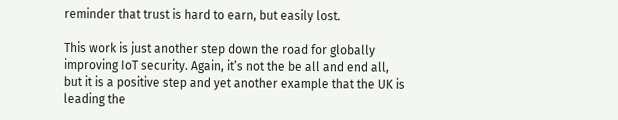reminder that trust is hard to earn, but easily lost.

This work is just another step down the road for globally improving IoT security. Again, it’s not the be all and end all, but it is a positive step and yet another example that the UK is leading the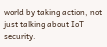world by taking action, not just talking about IoT security.